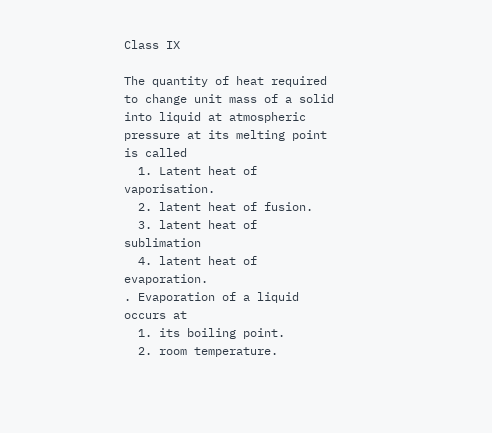Class IX

The quantity of heat required to change unit mass of a solid into liquid at atmospheric pressure at its melting point is called
  1. Latent heat of vaporisation.
  2. latent heat of fusion.
  3. latent heat of sublimation
  4. latent heat of evaporation.
. Evaporation of a liquid occurs at
  1. its boiling point.
  2. room temperature.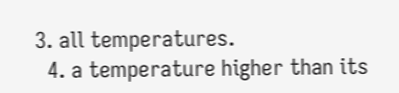3. all temperatures.
  4. a temperature higher than its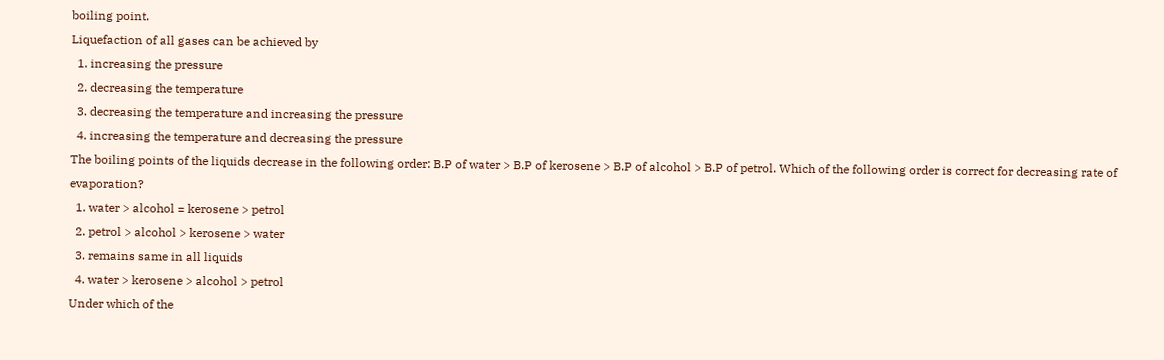boiling point.
Liquefaction of all gases can be achieved by
  1. increasing the pressure
  2. decreasing the temperature
  3. decreasing the temperature and increasing the pressure
  4. increasing the temperature and decreasing the pressure
The boiling points of the liquids decrease in the following order: B.P of water > B.P of kerosene > B.P of alcohol > B.P of petrol. Which of the following order is correct for decreasing rate of evaporation?
  1. water > alcohol = kerosene > petrol
  2. petrol > alcohol > kerosene > water
  3. remains same in all liquids
  4. water > kerosene > alcohol > petrol
Under which of the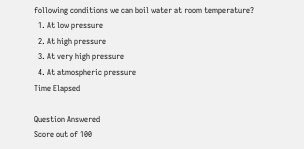following conditions we can boil water at room temperature?
  1. At low pressure
  2. At high pressure
  3. At very high pressure
  4. At atmospheric pressure
Time Elapsed

Question Answered
Score out of 100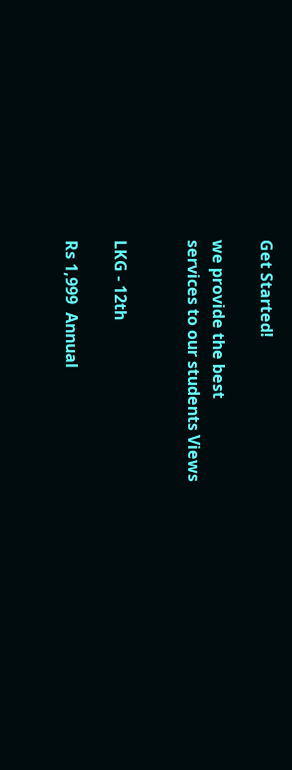Get Started!

we provide the best
services to our students Views


LKG - 12th

Rs 1,999  Annual